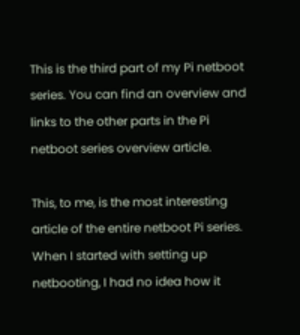This is the third part of my Pi netboot series. You can find an overview and links to the other parts in the Pi netboot series overview article.

This, to me, is the most interesting article of the entire netboot Pi series. When I started with setting up netbooting, I had no idea how it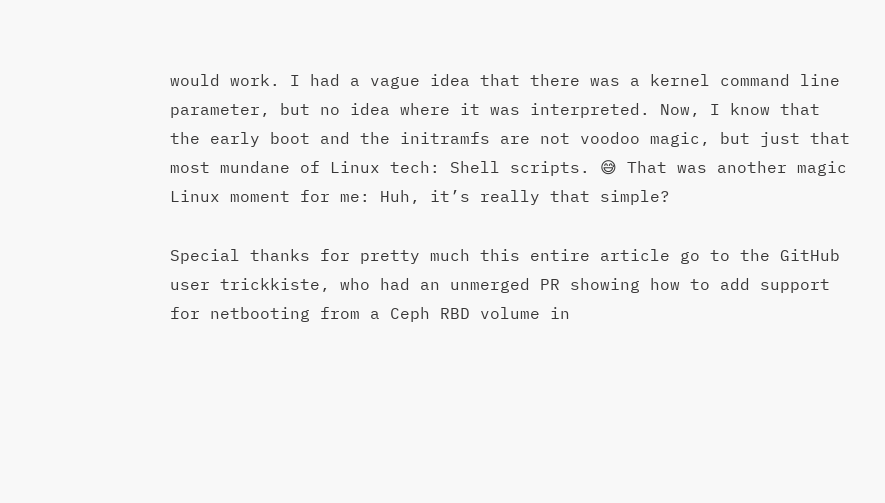would work. I had a vague idea that there was a kernel command line parameter, but no idea where it was interpreted. Now, I know that the early boot and the initramfs are not voodoo magic, but just that most mundane of Linux tech: Shell scripts. 😅 That was another magic Linux moment for me: Huh, it’s really that simple?

Special thanks for pretty much this entire article go to the GitHub user trickkiste, who had an unmerged PR showing how to add support for netbooting from a Ceph RBD volume in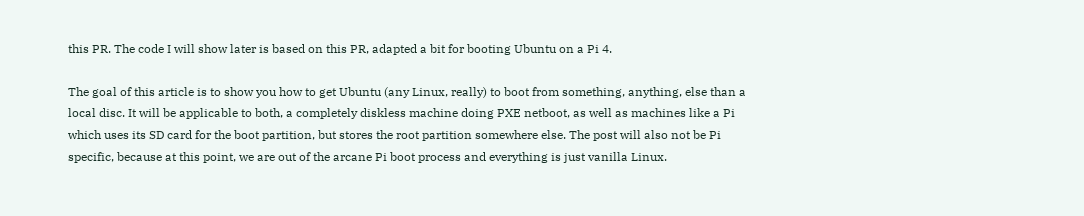this PR. The code I will show later is based on this PR, adapted a bit for booting Ubuntu on a Pi 4.

The goal of this article is to show you how to get Ubuntu (any Linux, really) to boot from something, anything, else than a local disc. It will be applicable to both, a completely diskless machine doing PXE netboot, as well as machines like a Pi which uses its SD card for the boot partition, but stores the root partition somewhere else. The post will also not be Pi specific, because at this point, we are out of the arcane Pi boot process and everything is just vanilla Linux.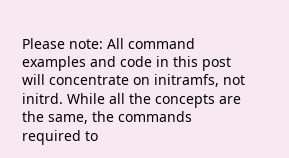Please note: All command examples and code in this post will concentrate on initramfs, not initrd. While all the concepts are the same, the commands required to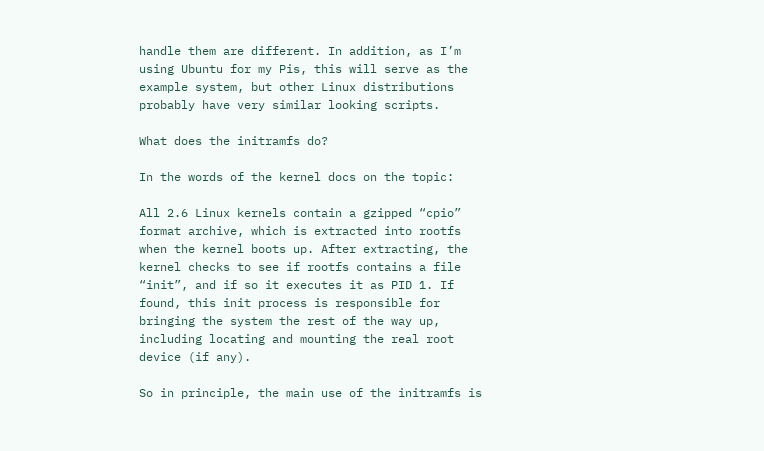handle them are different. In addition, as I’m using Ubuntu for my Pis, this will serve as the example system, but other Linux distributions probably have very similar looking scripts.

What does the initramfs do?

In the words of the kernel docs on the topic:

All 2.6 Linux kernels contain a gzipped “cpio” format archive, which is extracted into rootfs when the kernel boots up. After extracting, the kernel checks to see if rootfs contains a file “init”, and if so it executes it as PID 1. If found, this init process is responsible for bringing the system the rest of the way up, including locating and mounting the real root device (if any).

So in principle, the main use of the initramfs is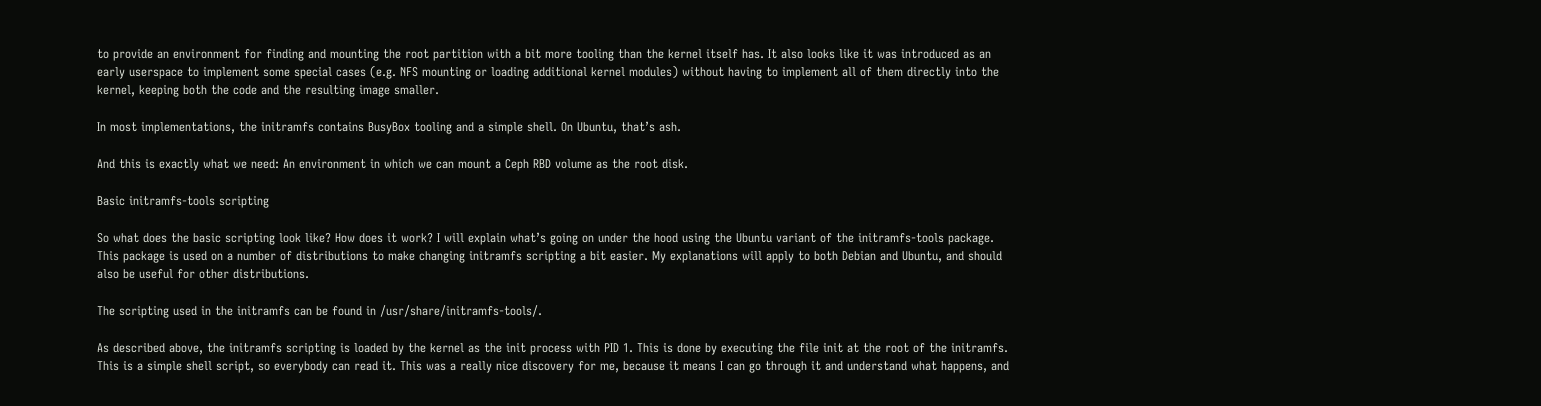to provide an environment for finding and mounting the root partition with a bit more tooling than the kernel itself has. It also looks like it was introduced as an early userspace to implement some special cases (e.g. NFS mounting or loading additional kernel modules) without having to implement all of them directly into the kernel, keeping both the code and the resulting image smaller.

In most implementations, the initramfs contains BusyBox tooling and a simple shell. On Ubuntu, that’s ash.

And this is exactly what we need: An environment in which we can mount a Ceph RBD volume as the root disk.

Basic initramfs-tools scripting

So what does the basic scripting look like? How does it work? I will explain what’s going on under the hood using the Ubuntu variant of the initramfs-tools package. This package is used on a number of distributions to make changing initramfs scripting a bit easier. My explanations will apply to both Debian and Ubuntu, and should also be useful for other distributions.

The scripting used in the initramfs can be found in /usr/share/initramfs-tools/.

As described above, the initramfs scripting is loaded by the kernel as the init process with PID 1. This is done by executing the file init at the root of the initramfs. This is a simple shell script, so everybody can read it. This was a really nice discovery for me, because it means I can go through it and understand what happens, and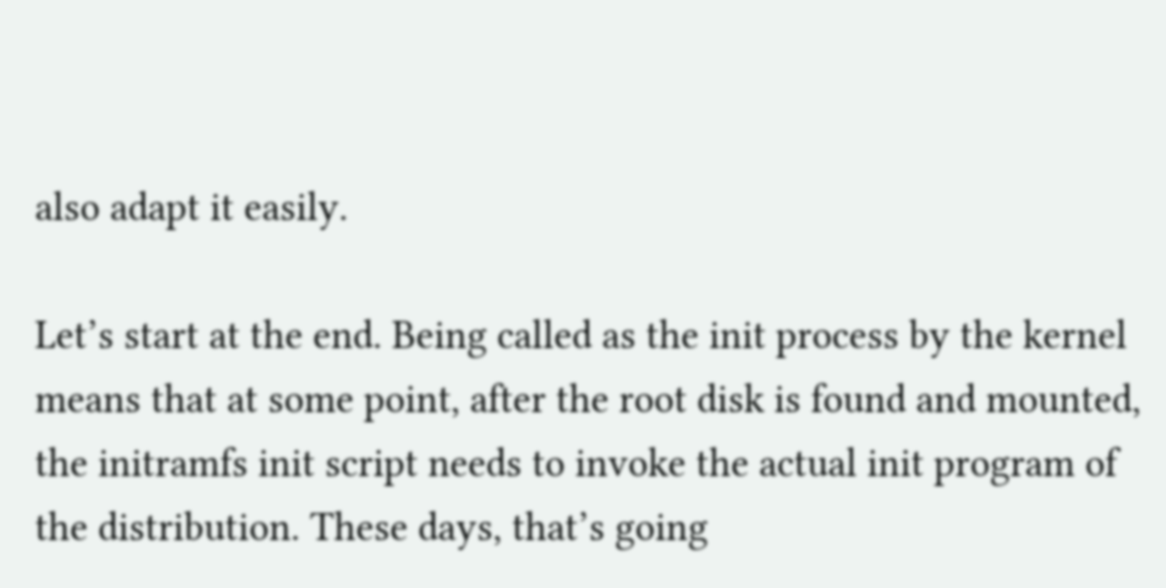also adapt it easily.

Let’s start at the end. Being called as the init process by the kernel means that at some point, after the root disk is found and mounted, the initramfs init script needs to invoke the actual init program of the distribution. These days, that’s going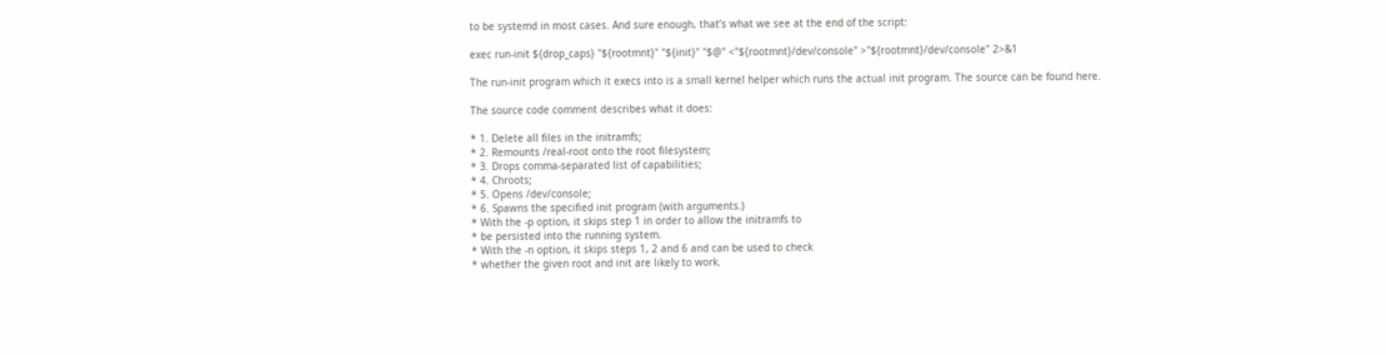to be systemd in most cases. And sure enough, that’s what we see at the end of the script:

exec run-init ${drop_caps} "${rootmnt}" "${init}" "$@" <"${rootmnt}/dev/console" >"${rootmnt}/dev/console" 2>&1

The run-init program which it execs into is a small kernel helper which runs the actual init program. The source can be found here.

The source code comment describes what it does:

* 1. Delete all files in the initramfs;
* 2. Remounts /real-root onto the root filesystem;
* 3. Drops comma-separated list of capabilities;
* 4. Chroots;
* 5. Opens /dev/console;
* 6. Spawns the specified init program (with arguments.)
* With the -p option, it skips step 1 in order to allow the initramfs to
* be persisted into the running system.
* With the -n option, it skips steps 1, 2 and 6 and can be used to check
* whether the given root and init are likely to work.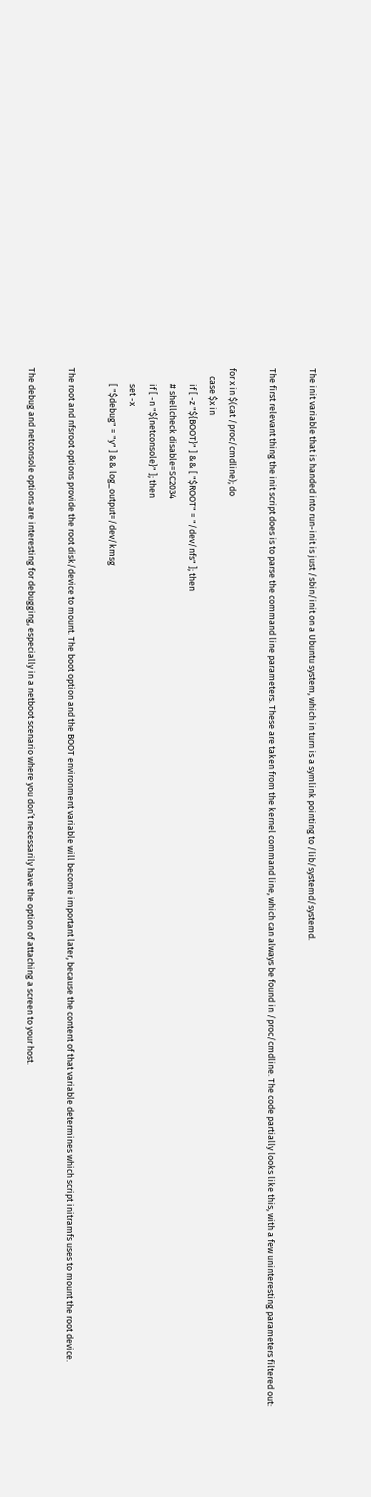The init variable that is handed into run-init is just /sbin/init on a Ubuntu system, which in turn is a symlink pointing to /lib/systemd/systemd.

The first relevant thing the init script does is to parse the command line parameters. These are taken from the kernel command line, which can always be found in /proc/cmdline. The code partially looks like this, with a few uninteresting parameters filtered out:

for x in $(cat /proc/cmdline); do
    case $x in
        if [ -z "${BOOT}" ] && [ "$ROOT" = "/dev/nfs" ]; then
        # shellcheck disable=SC2034
        if [ -n "${netconsole}" ]; then
        set -x
        [ "$debug" = "y" ] && log_output=/dev/kmsg

The root and nfsroot options provide the root disk/device to mount. The boot option and the BOOT environment variable will become important later, because the content of that variable determines which script initramfs uses to mount the root device.

The debug and netconsole options are interesting for debugging, especially in a netboot scenario where you don’t necessarily have the option of attaching a screen to your host.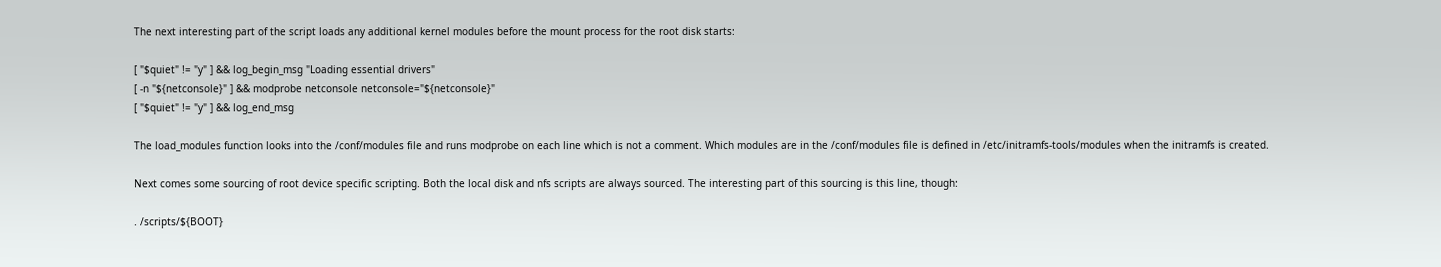The next interesting part of the script loads any additional kernel modules before the mount process for the root disk starts:

[ "$quiet" != "y" ] && log_begin_msg "Loading essential drivers"
[ -n "${netconsole}" ] && modprobe netconsole netconsole="${netconsole}"
[ "$quiet" != "y" ] && log_end_msg

The load_modules function looks into the /conf/modules file and runs modprobe on each line which is not a comment. Which modules are in the /conf/modules file is defined in /etc/initramfs-tools/modules when the initramfs is created.

Next comes some sourcing of root device specific scripting. Both the local disk and nfs scripts are always sourced. The interesting part of this sourcing is this line, though:

. /scripts/${BOOT}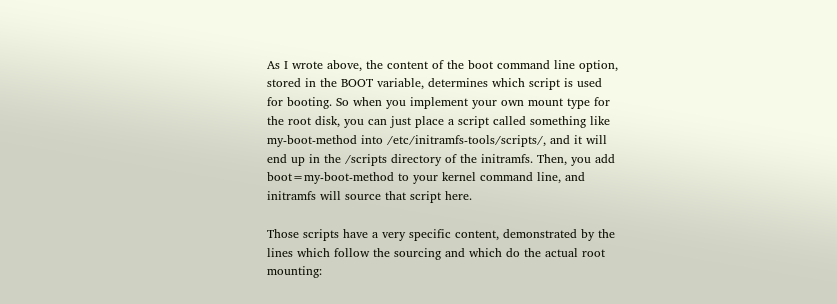As I wrote above, the content of the boot command line option, stored in the BOOT variable, determines which script is used for booting. So when you implement your own mount type for the root disk, you can just place a script called something like my-boot-method into /etc/initramfs-tools/scripts/, and it will end up in the /scripts directory of the initramfs. Then, you add boot=my-boot-method to your kernel command line, and initramfs will source that script here.

Those scripts have a very specific content, demonstrated by the lines which follow the sourcing and which do the actual root mounting: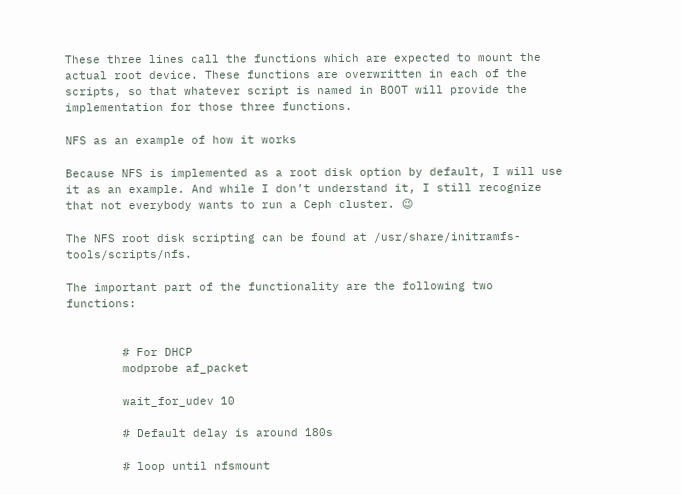These three lines call the functions which are expected to mount the actual root device. These functions are overwritten in each of the scripts, so that whatever script is named in BOOT will provide the implementation for those three functions.

NFS as an example of how it works

Because NFS is implemented as a root disk option by default, I will use it as an example. And while I don’t understand it, I still recognize that not everybody wants to run a Ceph cluster. 😉

The NFS root disk scripting can be found at /usr/share/initramfs-tools/scripts/nfs.

The important part of the functionality are the following two functions:


        # For DHCP
        modprobe af_packet

        wait_for_udev 10

        # Default delay is around 180s

        # loop until nfsmount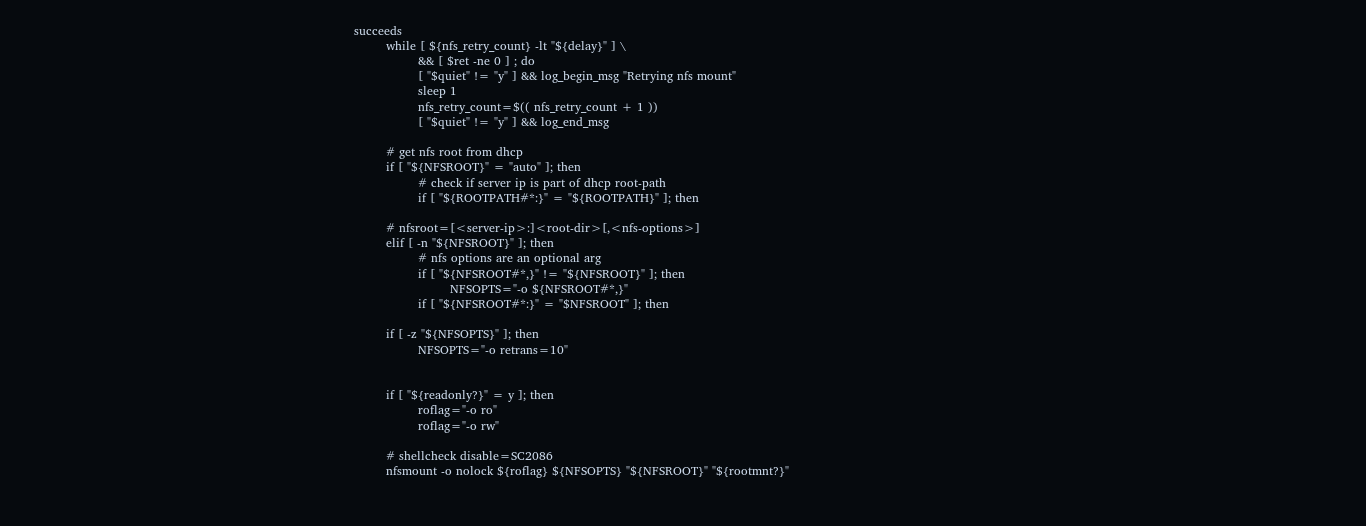succeeds
        while [ ${nfs_retry_count} -lt "${delay}" ] \
                && [ $ret -ne 0 ] ; do
                [ "$quiet" != "y" ] && log_begin_msg "Retrying nfs mount"
                sleep 1
                nfs_retry_count=$(( nfs_retry_count + 1 ))
                [ "$quiet" != "y" ] && log_end_msg

        # get nfs root from dhcp
        if [ "${NFSROOT}" = "auto" ]; then
                # check if server ip is part of dhcp root-path
                if [ "${ROOTPATH#*:}" = "${ROOTPATH}" ]; then

        # nfsroot=[<server-ip>:]<root-dir>[,<nfs-options>]
        elif [ -n "${NFSROOT}" ]; then
                # nfs options are an optional arg
                if [ "${NFSROOT#*,}" != "${NFSROOT}" ]; then
                        NFSOPTS="-o ${NFSROOT#*,}"
                if [ "${NFSROOT#*:}" = "$NFSROOT" ]; then

        if [ -z "${NFSOPTS}" ]; then
                NFSOPTS="-o retrans=10"


        if [ "${readonly?}" = y ]; then
                roflag="-o ro"
                roflag="-o rw"

        # shellcheck disable=SC2086
        nfsmount -o nolock ${roflag} ${NFSOPTS} "${NFSROOT}" "${rootmnt?}"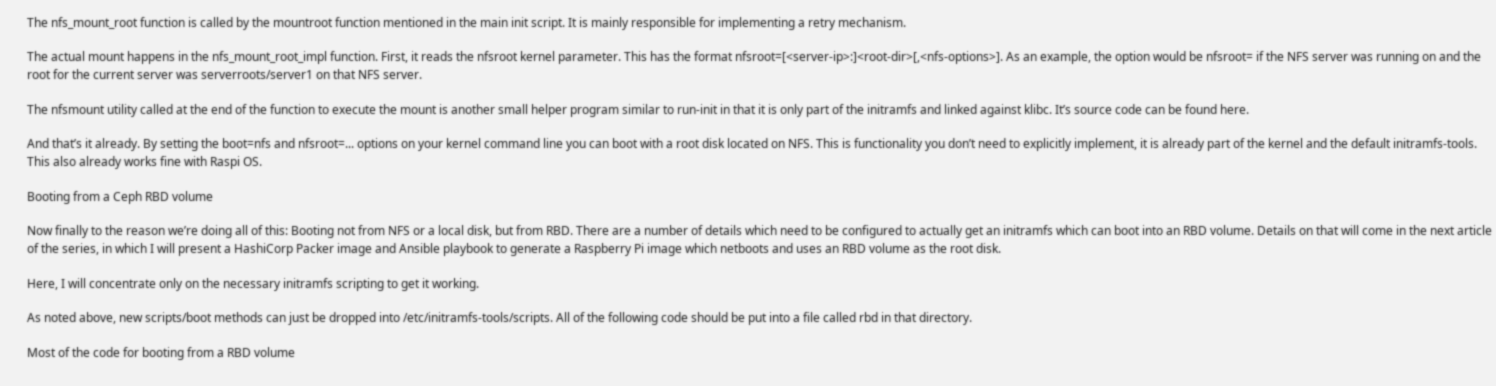The nfs_mount_root function is called by the mountroot function mentioned in the main init script. It is mainly responsible for implementing a retry mechanism.

The actual mount happens in the nfs_mount_root_impl function. First, it reads the nfsroot kernel parameter. This has the format nfsroot=[<server-ip>:]<root-dir>[,<nfs-options>]. As an example, the option would be nfsroot= if the NFS server was running on and the root for the current server was serverroots/server1 on that NFS server.

The nfsmount utility called at the end of the function to execute the mount is another small helper program similar to run-init in that it is only part of the initramfs and linked against klibc. It’s source code can be found here.

And that’s it already. By setting the boot=nfs and nfsroot=... options on your kernel command line you can boot with a root disk located on NFS. This is functionality you don’t need to explicitly implement, it is already part of the kernel and the default initramfs-tools. This also already works fine with Raspi OS.

Booting from a Ceph RBD volume

Now finally to the reason we’re doing all of this: Booting not from NFS or a local disk, but from RBD. There are a number of details which need to be configured to actually get an initramfs which can boot into an RBD volume. Details on that will come in the next article of the series, in which I will present a HashiCorp Packer image and Ansible playbook to generate a Raspberry Pi image which netboots and uses an RBD volume as the root disk.

Here, I will concentrate only on the necessary initramfs scripting to get it working.

As noted above, new scripts/boot methods can just be dropped into /etc/initramfs-tools/scripts. All of the following code should be put into a file called rbd in that directory.

Most of the code for booting from a RBD volume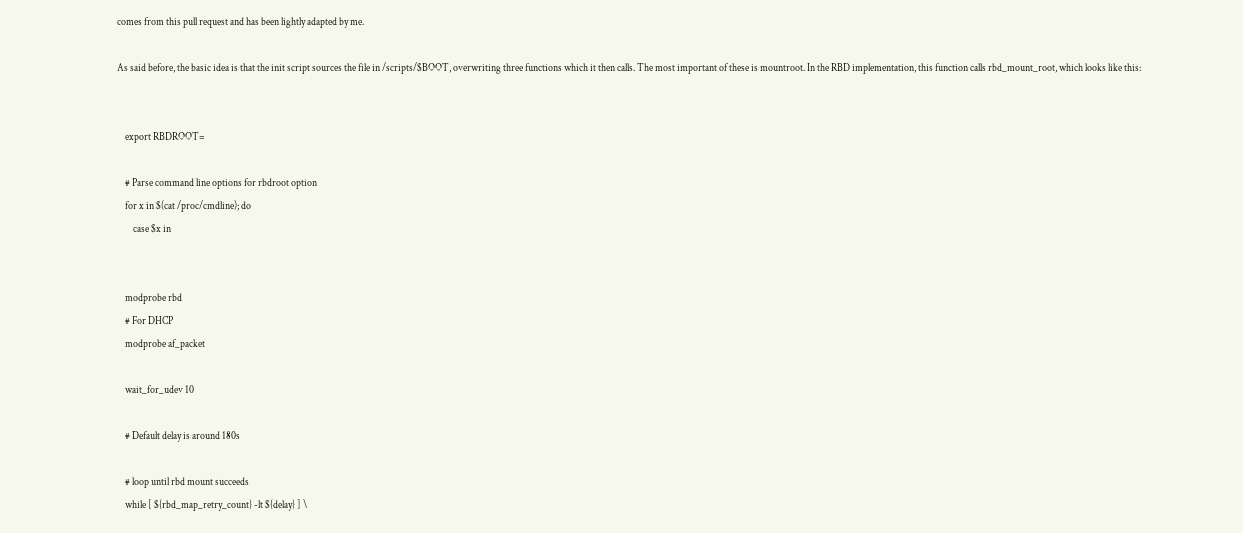comes from this pull request and has been lightly adapted by me.

As said before, the basic idea is that the init script sources the file in /scripts/$BOOT, overwriting three functions which it then calls. The most important of these is mountroot. In the RBD implementation, this function calls rbd_mount_root, which looks like this:


    export RBDROOT=

    # Parse command line options for rbdroot option
    for x in $(cat /proc/cmdline); do
        case $x in


    modprobe rbd
    # For DHCP
    modprobe af_packet

    wait_for_udev 10

    # Default delay is around 180s

    # loop until rbd mount succeeds
    while [ ${rbd_map_retry_count} -lt ${delay} ] \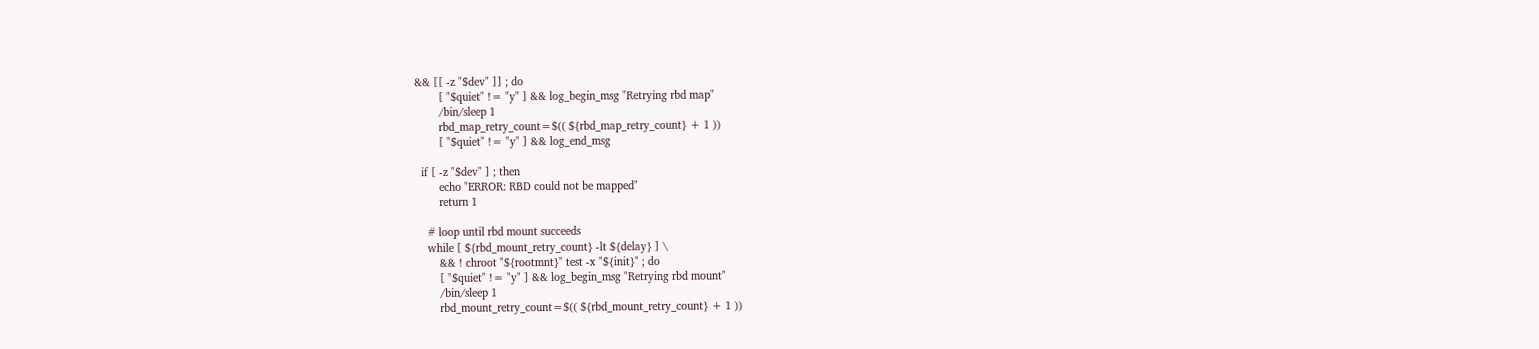&& [[ -z "$dev" ]] ; do
        [ "$quiet" != "y" ] && log_begin_msg "Retrying rbd map"
        /bin/sleep 1
        rbd_map_retry_count=$(( ${rbd_map_retry_count} + 1 ))
        [ "$quiet" != "y" ] && log_end_msg

  if [ -z "$dev" ] ; then
        echo "ERROR: RBD could not be mapped"
        return 1

    # loop until rbd mount succeeds
    while [ ${rbd_mount_retry_count} -lt ${delay} ] \
        && ! chroot "${rootmnt}" test -x "${init}" ; do
        [ "$quiet" != "y" ] && log_begin_msg "Retrying rbd mount"
        /bin/sleep 1
        rbd_mount_retry_count=$(( ${rbd_mount_retry_count} + 1 ))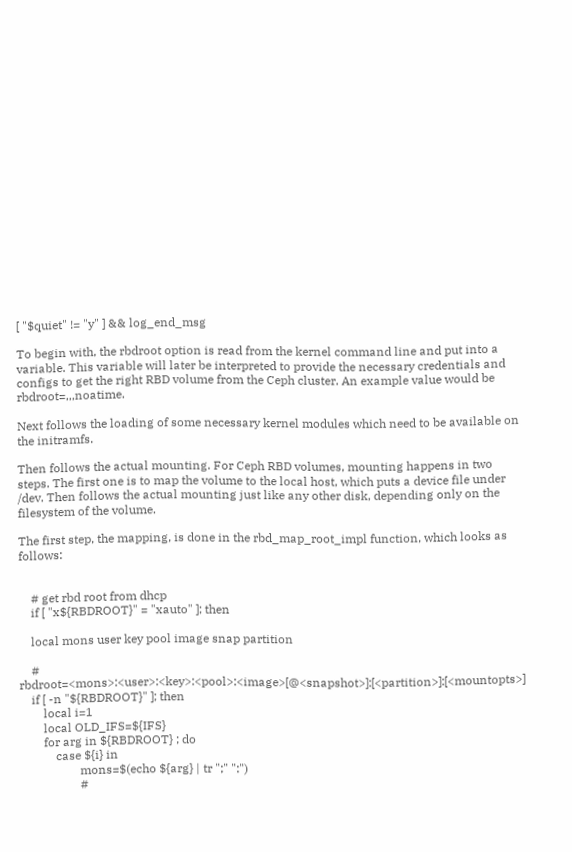[ "$quiet" != "y" ] && log_end_msg

To begin with, the rbdroot option is read from the kernel command line and put into a variable. This variable will later be interpreted to provide the necessary credentials and configs to get the right RBD volume from the Ceph cluster. An example value would be rbdroot=,,,noatime.

Next follows the loading of some necessary kernel modules which need to be available on the initramfs.

Then follows the actual mounting. For Ceph RBD volumes, mounting happens in two steps. The first one is to map the volume to the local host, which puts a device file under /dev. Then follows the actual mounting just like any other disk, depending only on the filesystem of the volume.

The first step, the mapping, is done in the rbd_map_root_impl function, which looks as follows:


    # get rbd root from dhcp
    if [ "x${RBDROOT}" = "xauto" ]; then

    local mons user key pool image snap partition

    # rbdroot=<mons>:<user>:<key>:<pool>:<image>[@<snapshot>]:[<partition>]:[<mountopts>]
    if [ -n "${RBDROOT}" ]; then
        local i=1
        local OLD_IFS=${IFS}
        for arg in ${RBDROOT} ; do
            case ${i} in
                    mons=$(echo ${arg} | tr ";" ":")
                    #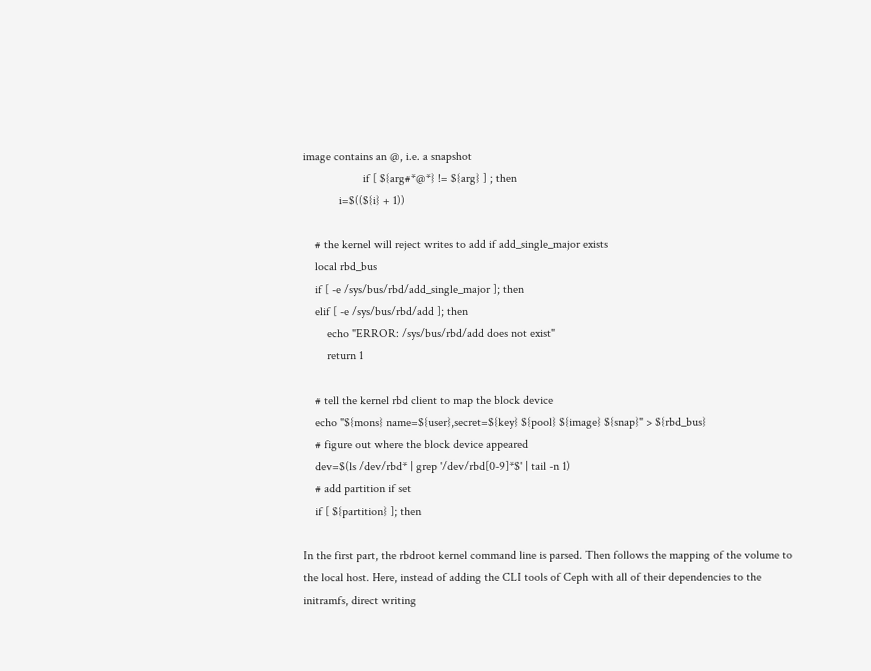image contains an @, i.e. a snapshot
                    if [ ${arg#*@*} != ${arg} ] ; then
            i=$((${i} + 1))

    # the kernel will reject writes to add if add_single_major exists
    local rbd_bus
    if [ -e /sys/bus/rbd/add_single_major ]; then
    elif [ -e /sys/bus/rbd/add ]; then
        echo "ERROR: /sys/bus/rbd/add does not exist"
        return 1

    # tell the kernel rbd client to map the block device
    echo "${mons} name=${user},secret=${key} ${pool} ${image} ${snap}" > ${rbd_bus}
    # figure out where the block device appeared
    dev=$(ls /dev/rbd* | grep '/dev/rbd[0-9]*$' | tail -n 1)
    # add partition if set
    if [ ${partition} ]; then

In the first part, the rbdroot kernel command line is parsed. Then follows the mapping of the volume to the local host. Here, instead of adding the CLI tools of Ceph with all of their dependencies to the initramfs, direct writing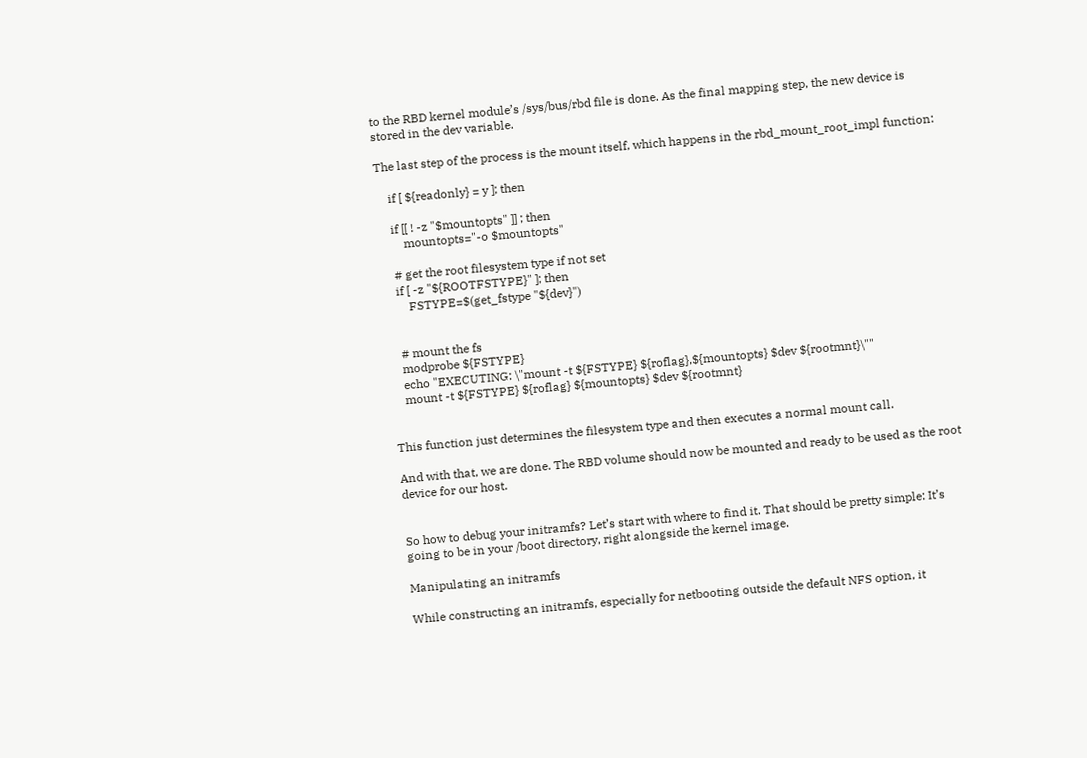to the RBD kernel module’s /sys/bus/rbd file is done. As the final mapping step, the new device is stored in the dev variable.

The last step of the process is the mount itself, which happens in the rbd_mount_root_impl function:

    if [ ${readonly} = y ]; then

    if [[ ! -z "$mountopts" ]] ; then
        mountopts="-o $mountopts"

    # get the root filesystem type if not set
    if [ -z "${ROOTFSTYPE}" ]; then
        FSTYPE=$(get_fstype "${dev}")


    # mount the fs
    modprobe ${FSTYPE}
    echo "EXECUTING: \"mount -t ${FSTYPE} ${roflag},${mountopts} $dev ${rootmnt}\""
    mount -t ${FSTYPE} ${roflag} ${mountopts} $dev ${rootmnt}


This function just determines the filesystem type and then executes a normal mount call.

And with that, we are done. The RBD volume should now be mounted and ready to be used as the root device for our host.


So how to debug your initramfs? Let’s start with where to find it. That should be pretty simple: It’s going to be in your /boot directory, right alongside the kernel image.

Manipulating an initramfs

While constructing an initramfs, especially for netbooting outside the default NFS option, it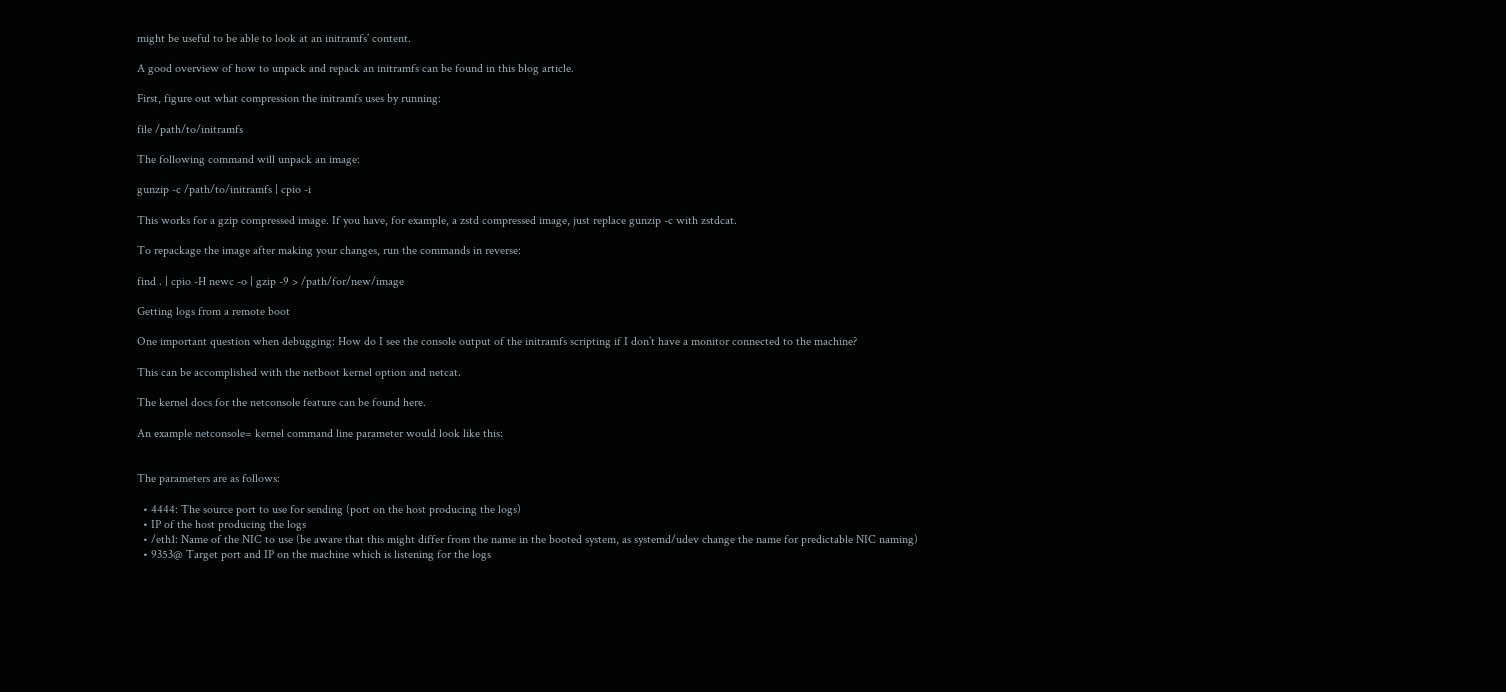might be useful to be able to look at an initramfs’ content.

A good overview of how to unpack and repack an initramfs can be found in this blog article.

First, figure out what compression the initramfs uses by running:

file /path/to/initramfs

The following command will unpack an image:

gunzip -c /path/to/initramfs | cpio -i

This works for a gzip compressed image. If you have, for example, a zstd compressed image, just replace gunzip -c with zstdcat.

To repackage the image after making your changes, run the commands in reverse:

find . | cpio -H newc -o | gzip -9 > /path/for/new/image

Getting logs from a remote boot

One important question when debugging: How do I see the console output of the initramfs scripting if I don’t have a monitor connected to the machine?

This can be accomplished with the netboot kernel option and netcat.

The kernel docs for the netconsole feature can be found here.

An example netconsole= kernel command line parameter would look like this:


The parameters are as follows:

  • 4444: The source port to use for sending (port on the host producing the logs)
  • IP of the host producing the logs
  • /eth1: Name of the NIC to use (be aware that this might differ from the name in the booted system, as systemd/udev change the name for predictable NIC naming)
  • 9353@ Target port and IP on the machine which is listening for the logs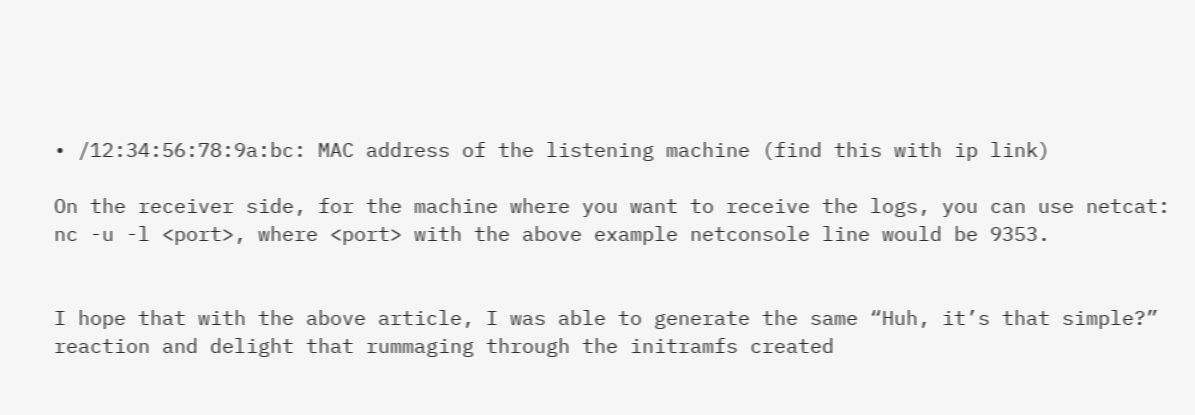• /12:34:56:78:9a:bc: MAC address of the listening machine (find this with ip link)

On the receiver side, for the machine where you want to receive the logs, you can use netcat: nc -u -l <port>, where <port> with the above example netconsole line would be 9353.


I hope that with the above article, I was able to generate the same “Huh, it’s that simple?” reaction and delight that rummaging through the initramfs created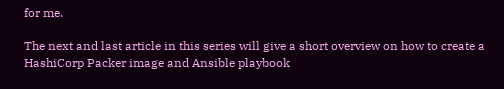for me.

The next and last article in this series will give a short overview on how to create a HashiCorp Packer image and Ansible playbook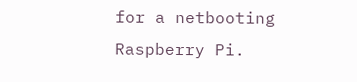for a netbooting Raspberry Pi.